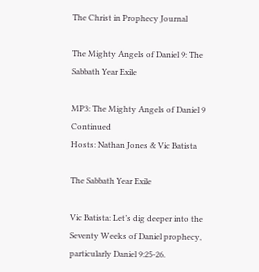The Christ in Prophecy Journal

The Mighty Angels of Daniel 9: The Sabbath Year Exile

MP3: The Mighty Angels of Daniel 9 Continued
Hosts: Nathan Jones & Vic Batista

The Sabbath Year Exile

Vic Batista: Let’s dig deeper into the Seventy Weeks of Daniel prophecy, particularly Daniel 9:25-26.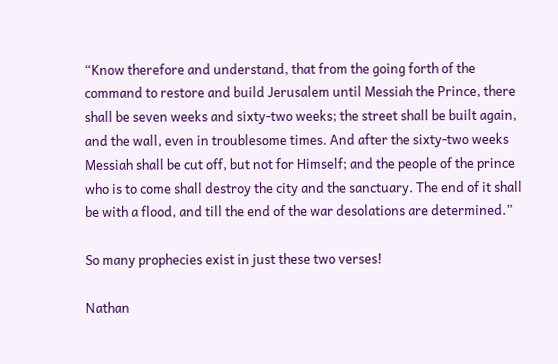“Know therefore and understand, that from the going forth of the command to restore and build Jerusalem until Messiah the Prince, there shall be seven weeks and sixty-two weeks; the street shall be built again, and the wall, even in troublesome times. And after the sixty-two weeks Messiah shall be cut off, but not for Himself; and the people of the prince who is to come shall destroy the city and the sanctuary. The end of it shall be with a flood, and till the end of the war desolations are determined.”

So many prophecies exist in just these two verses!

Nathan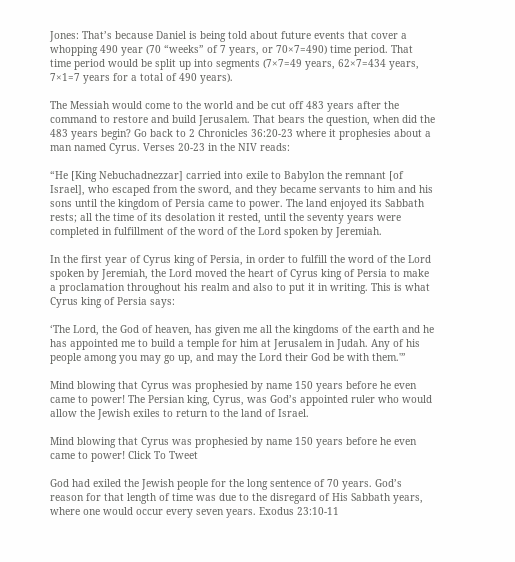Jones: That’s because Daniel is being told about future events that cover a whopping 490 year (70 “weeks” of 7 years, or 70×7=490) time period. That time period would be split up into segments (7×7=49 years, 62×7=434 years, 7×1=7 years for a total of 490 years).

The Messiah would come to the world and be cut off 483 years after the command to restore and build Jerusalem. That bears the question, when did the 483 years begin? Go back to 2 Chronicles 36:20-23 where it prophesies about a man named Cyrus. Verses 20-23 in the NIV reads:

“He [King Nebuchadnezzar] carried into exile to Babylon the remnant [of Israel], who escaped from the sword, and they became servants to him and his sons until the kingdom of Persia came to power. The land enjoyed its Sabbath rests; all the time of its desolation it rested, until the seventy years were completed in fulfillment of the word of the Lord spoken by Jeremiah.

In the first year of Cyrus king of Persia, in order to fulfill the word of the Lord spoken by Jeremiah, the Lord moved the heart of Cyrus king of Persia to make a proclamation throughout his realm and also to put it in writing. This is what Cyrus king of Persia says:

‘The Lord, the God of heaven, has given me all the kingdoms of the earth and he has appointed me to build a temple for him at Jerusalem in Judah. Any of his people among you may go up, and may the Lord their God be with them.'”

Mind blowing that Cyrus was prophesied by name 150 years before he even came to power! The Persian king, Cyrus, was God’s appointed ruler who would allow the Jewish exiles to return to the land of Israel.

Mind blowing that Cyrus was prophesied by name 150 years before he even came to power! Click To Tweet

God had exiled the Jewish people for the long sentence of 70 years. God’s reason for that length of time was due to the disregard of His Sabbath years, where one would occur every seven years. Exodus 23:10-11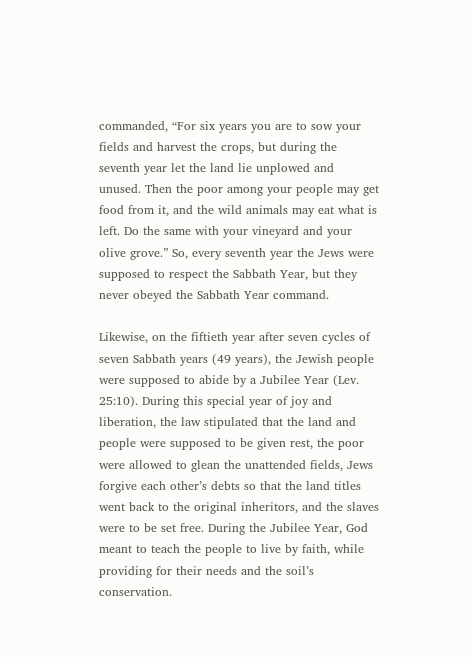commanded, “For six years you are to sow your fields and harvest the crops, but during the seventh year let the land lie unplowed and unused. Then the poor among your people may get food from it, and the wild animals may eat what is left. Do the same with your vineyard and your olive grove.” So, every seventh year the Jews were supposed to respect the Sabbath Year, but they never obeyed the Sabbath Year command.

Likewise, on the fiftieth year after seven cycles of seven Sabbath years (49 years), the Jewish people were supposed to abide by a Jubilee Year (Lev. 25:10). During this special year of joy and liberation, the law stipulated that the land and people were supposed to be given rest, the poor were allowed to glean the unattended fields, Jews forgive each other’s debts so that the land titles went back to the original inheritors, and the slaves were to be set free. During the Jubilee Year, God meant to teach the people to live by faith, while providing for their needs and the soil’s conservation.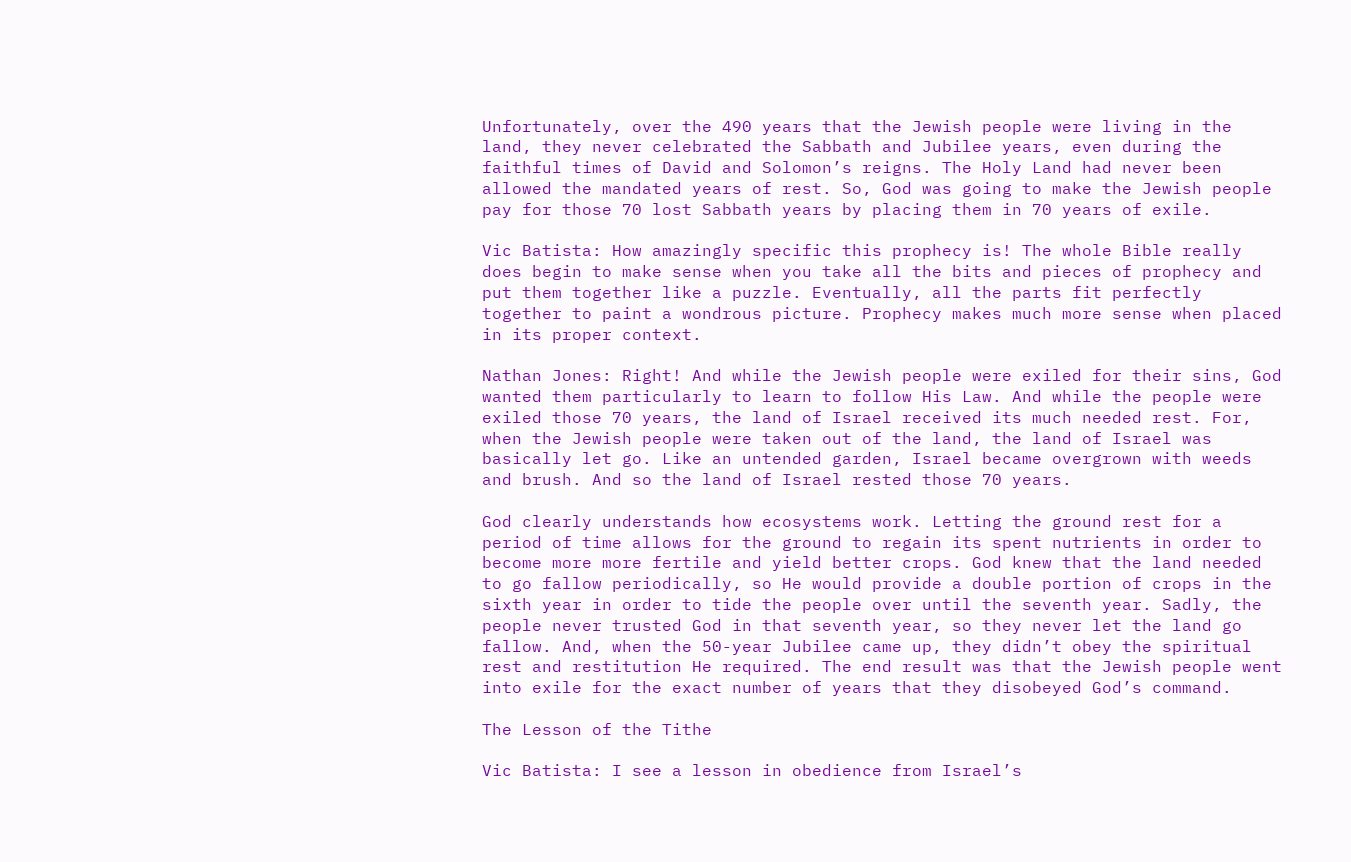Unfortunately, over the 490 years that the Jewish people were living in the land, they never celebrated the Sabbath and Jubilee years, even during the faithful times of David and Solomon’s reigns. The Holy Land had never been allowed the mandated years of rest. So, God was going to make the Jewish people pay for those 70 lost Sabbath years by placing them in 70 years of exile.

Vic Batista: How amazingly specific this prophecy is! The whole Bible really does begin to make sense when you take all the bits and pieces of prophecy and put them together like a puzzle. Eventually, all the parts fit perfectly together to paint a wondrous picture. Prophecy makes much more sense when placed in its proper context.

Nathan Jones: Right! And while the Jewish people were exiled for their sins, God wanted them particularly to learn to follow His Law. And while the people were exiled those 70 years, the land of Israel received its much needed rest. For, when the Jewish people were taken out of the land, the land of Israel was basically let go. Like an untended garden, Israel became overgrown with weeds and brush. And so the land of Israel rested those 70 years.

God clearly understands how ecosystems work. Letting the ground rest for a period of time allows for the ground to regain its spent nutrients in order to become more more fertile and yield better crops. God knew that the land needed to go fallow periodically, so He would provide a double portion of crops in the sixth year in order to tide the people over until the seventh year. Sadly, the people never trusted God in that seventh year, so they never let the land go fallow. And, when the 50-year Jubilee came up, they didn’t obey the spiritual rest and restitution He required. The end result was that the Jewish people went into exile for the exact number of years that they disobeyed God’s command.

The Lesson of the Tithe

Vic Batista: I see a lesson in obedience from Israel’s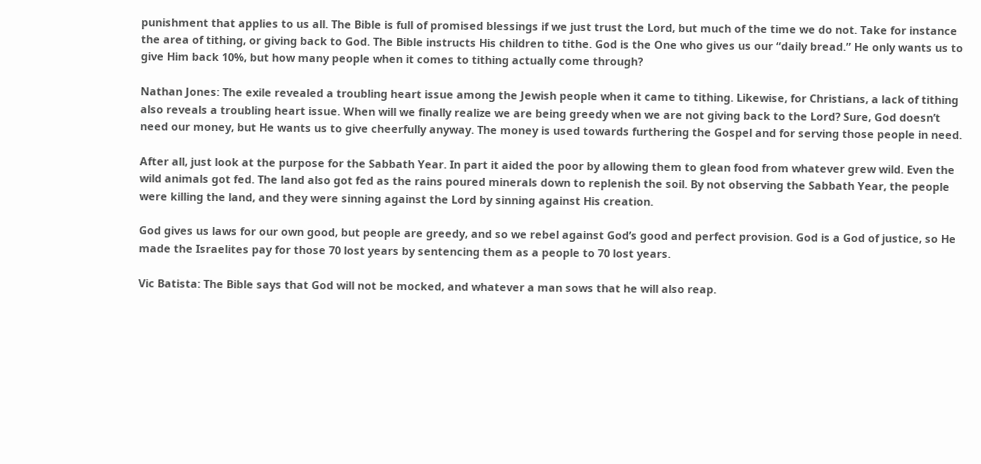punishment that applies to us all. The Bible is full of promised blessings if we just trust the Lord, but much of the time we do not. Take for instance the area of tithing, or giving back to God. The Bible instructs His children to tithe. God is the One who gives us our “daily bread.” He only wants us to give Him back 10%, but how many people when it comes to tithing actually come through?

Nathan Jones: The exile revealed a troubling heart issue among the Jewish people when it came to tithing. Likewise, for Christians, a lack of tithing also reveals a troubling heart issue. When will we finally realize we are being greedy when we are not giving back to the Lord? Sure, God doesn’t need our money, but He wants us to give cheerfully anyway. The money is used towards furthering the Gospel and for serving those people in need.

After all, just look at the purpose for the Sabbath Year. In part it aided the poor by allowing them to glean food from whatever grew wild. Even the wild animals got fed. The land also got fed as the rains poured minerals down to replenish the soil. By not observing the Sabbath Year, the people were killing the land, and they were sinning against the Lord by sinning against His creation.

God gives us laws for our own good, but people are greedy, and so we rebel against God’s good and perfect provision. God is a God of justice, so He made the Israelites pay for those 70 lost years by sentencing them as a people to 70 lost years.

Vic Batista: The Bible says that God will not be mocked, and whatever a man sows that he will also reap.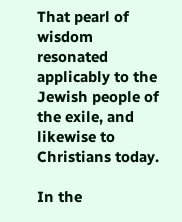That pearl of wisdom resonated applicably to the Jewish people of the exile, and likewise to Christians today.

In the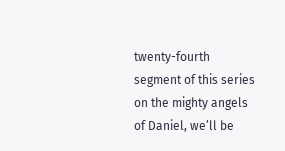twenty-fourth segment of this series on the mighty angels of Daniel, we’ll be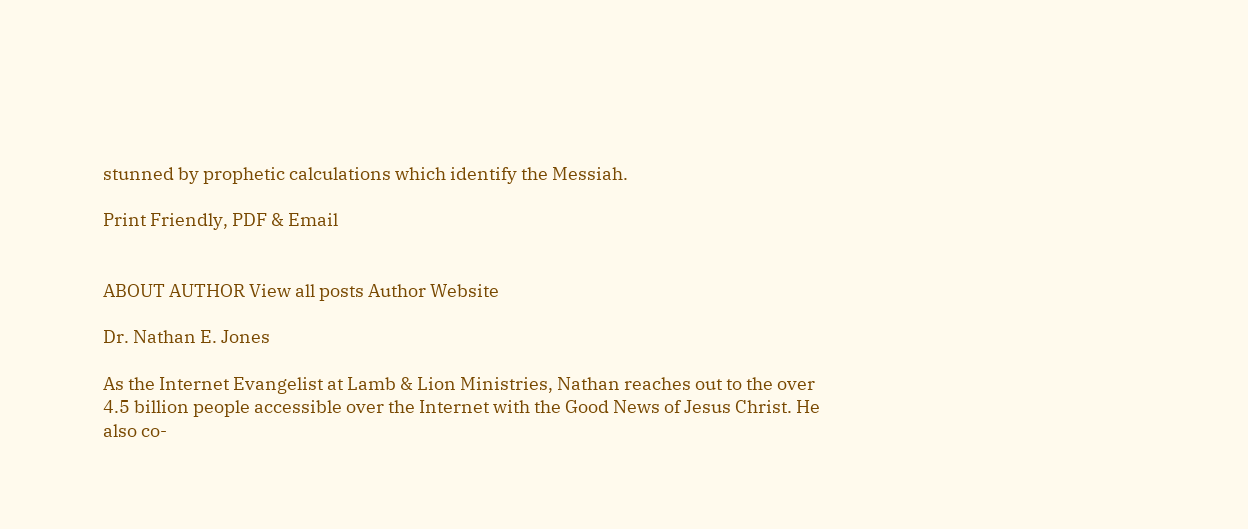stunned by prophetic calculations which identify the Messiah.

Print Friendly, PDF & Email


ABOUT AUTHOR View all posts Author Website

Dr. Nathan E. Jones

As the Internet Evangelist at Lamb & Lion Ministries, Nathan reaches out to the over 4.5 billion people accessible over the Internet with the Good News of Jesus Christ. He also co-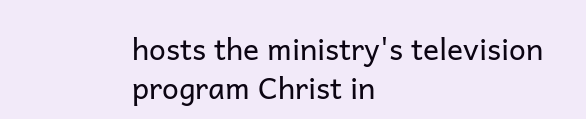hosts the ministry's television program Christ in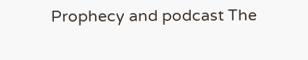Prophecy and podcast The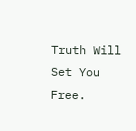Truth Will Set You Free.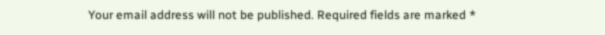Your email address will not be published. Required fields are marked *